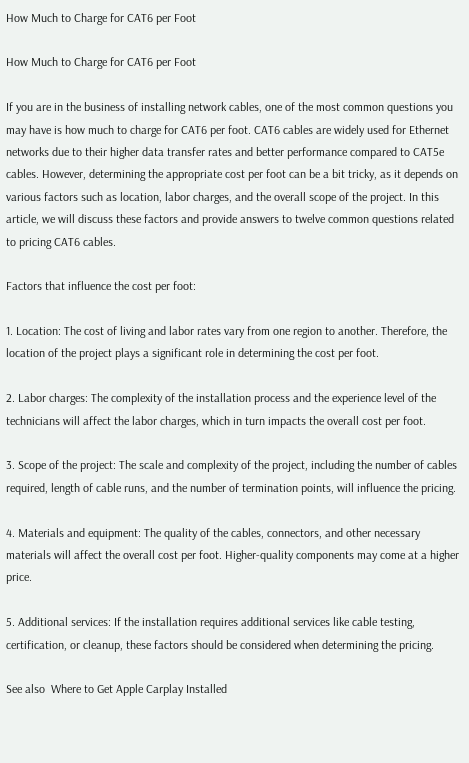How Much to Charge for CAT6 per Foot

How Much to Charge for CAT6 per Foot

If you are in the business of installing network cables, one of the most common questions you may have is how much to charge for CAT6 per foot. CAT6 cables are widely used for Ethernet networks due to their higher data transfer rates and better performance compared to CAT5e cables. However, determining the appropriate cost per foot can be a bit tricky, as it depends on various factors such as location, labor charges, and the overall scope of the project. In this article, we will discuss these factors and provide answers to twelve common questions related to pricing CAT6 cables.

Factors that influence the cost per foot:

1. Location: The cost of living and labor rates vary from one region to another. Therefore, the location of the project plays a significant role in determining the cost per foot.

2. Labor charges: The complexity of the installation process and the experience level of the technicians will affect the labor charges, which in turn impacts the overall cost per foot.

3. Scope of the project: The scale and complexity of the project, including the number of cables required, length of cable runs, and the number of termination points, will influence the pricing.

4. Materials and equipment: The quality of the cables, connectors, and other necessary materials will affect the overall cost per foot. Higher-quality components may come at a higher price.

5. Additional services: If the installation requires additional services like cable testing, certification, or cleanup, these factors should be considered when determining the pricing.

See also  Where to Get Apple Carplay Installed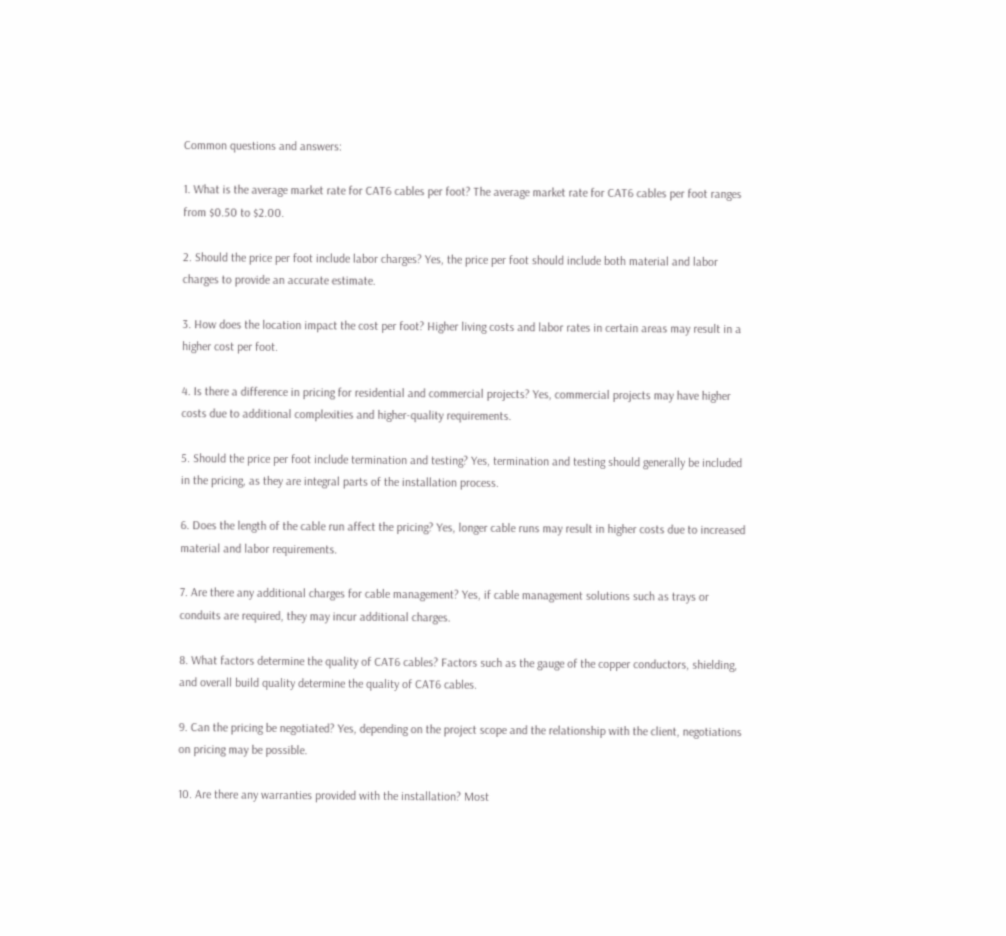Common questions and answers:

1. What is the average market rate for CAT6 cables per foot? The average market rate for CAT6 cables per foot ranges from $0.50 to $2.00.

2. Should the price per foot include labor charges? Yes, the price per foot should include both material and labor charges to provide an accurate estimate.

3. How does the location impact the cost per foot? Higher living costs and labor rates in certain areas may result in a higher cost per foot.

4. Is there a difference in pricing for residential and commercial projects? Yes, commercial projects may have higher costs due to additional complexities and higher-quality requirements.

5. Should the price per foot include termination and testing? Yes, termination and testing should generally be included in the pricing, as they are integral parts of the installation process.

6. Does the length of the cable run affect the pricing? Yes, longer cable runs may result in higher costs due to increased material and labor requirements.

7. Are there any additional charges for cable management? Yes, if cable management solutions such as trays or conduits are required, they may incur additional charges.

8. What factors determine the quality of CAT6 cables? Factors such as the gauge of the copper conductors, shielding, and overall build quality determine the quality of CAT6 cables.

9. Can the pricing be negotiated? Yes, depending on the project scope and the relationship with the client, negotiations on pricing may be possible.

10. Are there any warranties provided with the installation? Most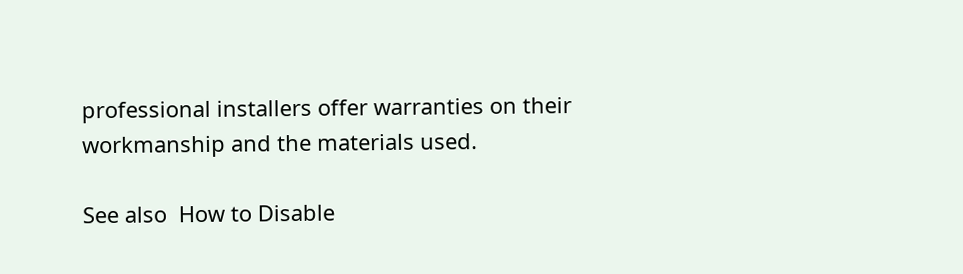professional installers offer warranties on their workmanship and the materials used.

See also  How to Disable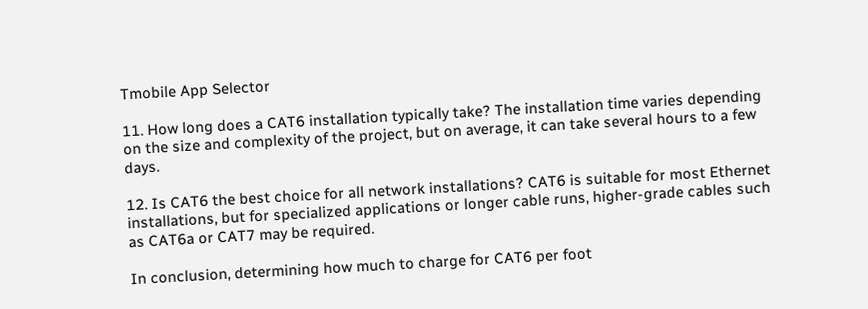Tmobile App Selector

11. How long does a CAT6 installation typically take? The installation time varies depending on the size and complexity of the project, but on average, it can take several hours to a few days.

12. Is CAT6 the best choice for all network installations? CAT6 is suitable for most Ethernet installations, but for specialized applications or longer cable runs, higher-grade cables such as CAT6a or CAT7 may be required.

In conclusion, determining how much to charge for CAT6 per foot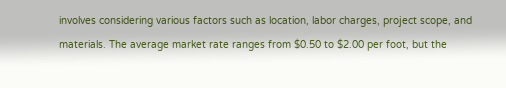involves considering various factors such as location, labor charges, project scope, and materials. The average market rate ranges from $0.50 to $2.00 per foot, but the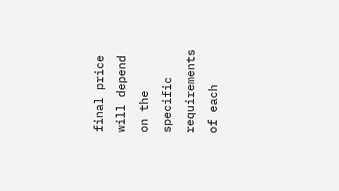final price will depend on the specific requirements of each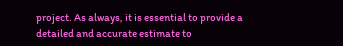project. As always, it is essential to provide a detailed and accurate estimate to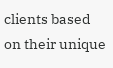clients based on their unique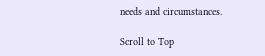needs and circumstances.

Scroll to Top